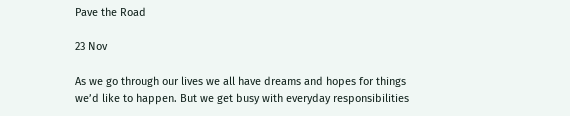Pave the Road

23 Nov

As we go through our lives we all have dreams and hopes for things we’d like to happen. But we get busy with everyday responsibilities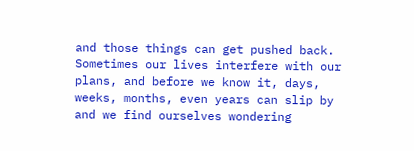and those things can get pushed back. Sometimes our lives interfere with our plans, and before we know it, days, weeks, months, even years can slip by and we find ourselves wondering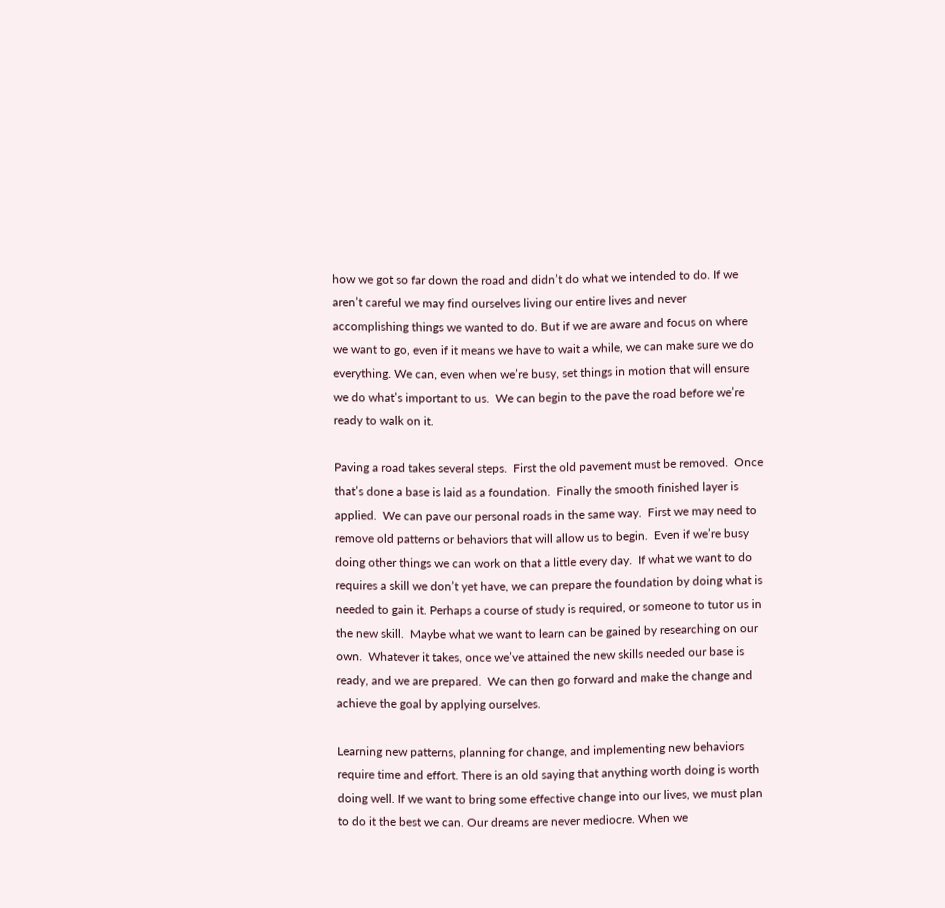how we got so far down the road and didn’t do what we intended to do. If we aren’t careful we may find ourselves living our entire lives and never accomplishing things we wanted to do. But if we are aware and focus on where we want to go, even if it means we have to wait a while, we can make sure we do everything. We can, even when we’re busy, set things in motion that will ensure we do what’s important to us.  We can begin to the pave the road before we’re ready to walk on it.

Paving a road takes several steps.  First the old pavement must be removed.  Once that’s done a base is laid as a foundation.  Finally the smooth finished layer is applied.  We can pave our personal roads in the same way.  First we may need to remove old patterns or behaviors that will allow us to begin.  Even if we’re busy doing other things we can work on that a little every day.  If what we want to do requires a skill we don’t yet have, we can prepare the foundation by doing what is needed to gain it. Perhaps a course of study is required, or someone to tutor us in the new skill.  Maybe what we want to learn can be gained by researching on our own.  Whatever it takes, once we’ve attained the new skills needed our base is ready, and we are prepared.  We can then go forward and make the change and achieve the goal by applying ourselves.

Learning new patterns, planning for change, and implementing new behaviors require time and effort. There is an old saying that anything worth doing is worth doing well. If we want to bring some effective change into our lives, we must plan to do it the best we can. Our dreams are never mediocre. When we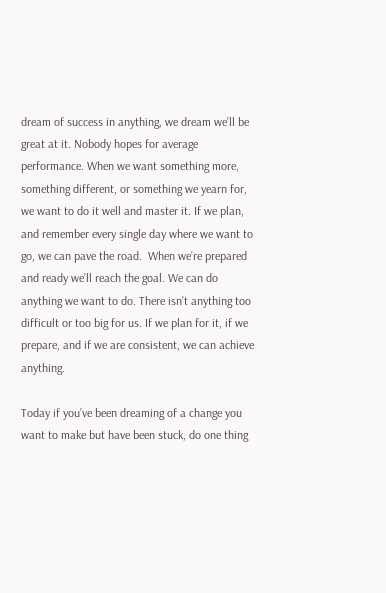dream of success in anything, we dream we’ll be great at it. Nobody hopes for average performance. When we want something more, something different, or something we yearn for, we want to do it well and master it. If we plan, and remember every single day where we want to go, we can pave the road.  When we’re prepared and ready we’ll reach the goal. We can do anything we want to do. There isn’t anything too difficult or too big for us. If we plan for it, if we prepare, and if we are consistent, we can achieve anything.

Today if you’ve been dreaming of a change you want to make but have been stuck, do one thing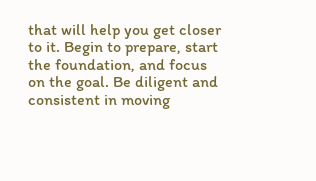that will help you get closer to it. Begin to prepare, start the foundation, and focus on the goal. Be diligent and consistent in moving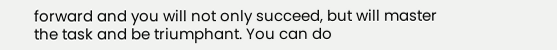forward and you will not only succeed, but will master the task and be triumphant. You can do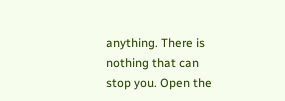anything. There is nothing that can stop you. Open the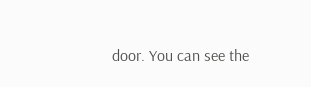door. You can see the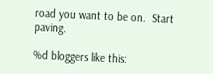road you want to be on.  Start paving.

%d bloggers like this: